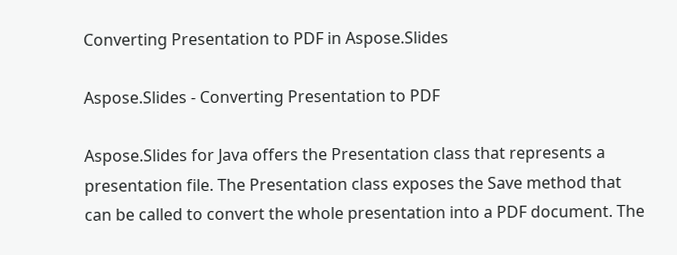Converting Presentation to PDF in Aspose.Slides

Aspose.Slides - Converting Presentation to PDF

Aspose.Slides for Java offers the Presentation class that represents a presentation file. The Presentation class exposes the Save method that can be called to convert the whole presentation into a PDF document. The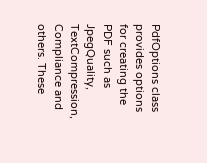PdfOptions class provides options for creating the PDF such as JpegQuality, TextCompression, Compliance and others. These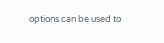options can be used to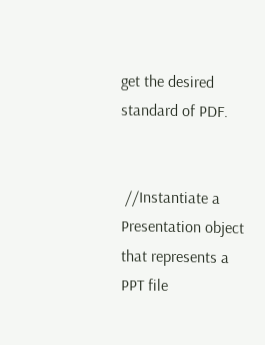get the desired standard of PDF.


 //Instantiate a Presentation object that represents a PPT file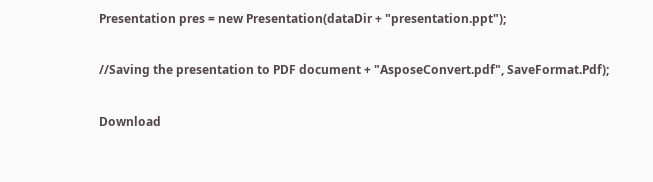Presentation pres = new Presentation(dataDir + "presentation.ppt");

//Saving the presentation to PDF document + "AsposeConvert.pdf", SaveFormat.Pdf);

Download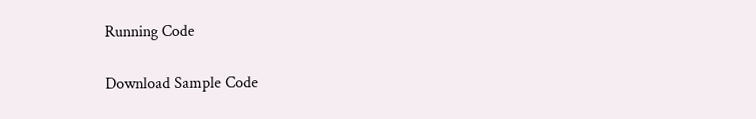Running Code

Download Sample Code